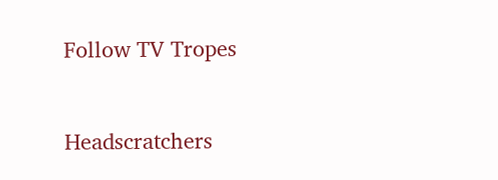Follow TV Tropes


Headscratchers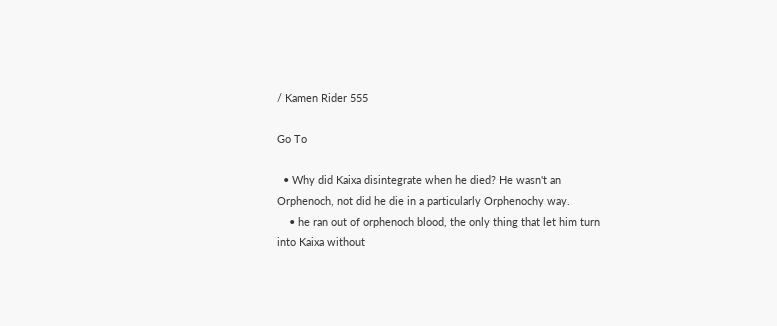/ Kamen Rider 555

Go To

  • Why did Kaixa disintegrate when he died? He wasn't an Orphenoch, not did he die in a particularly Orphenochy way.
    • he ran out of orphenoch blood, the only thing that let him turn into Kaixa without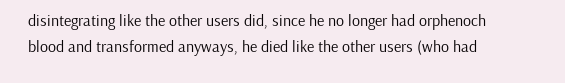disintegrating like the other users did, since he no longer had orphenoch blood and transformed anyways, he died like the other users (who had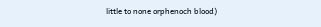little to none orphenoch blood)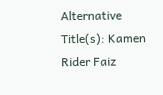Alternative Title(s): Kamen Rider Faiz